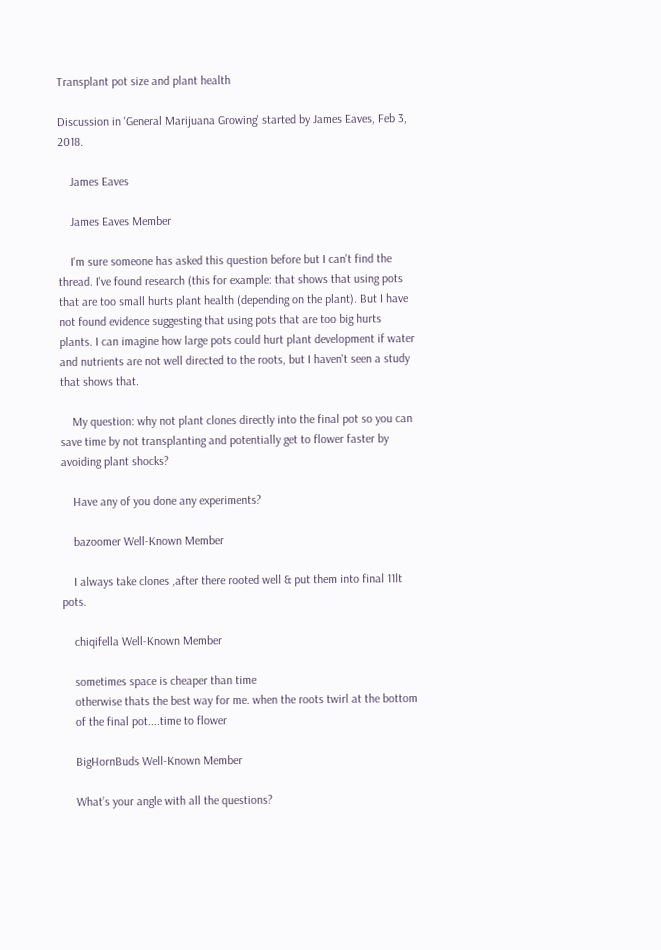Transplant pot size and plant health

Discussion in 'General Marijuana Growing' started by James Eaves, Feb 3, 2018.

    James Eaves

    James Eaves Member

    I'm sure someone has asked this question before but I can't find the thread. I've found research (this for example: that shows that using pots that are too small hurts plant health (depending on the plant). But I have not found evidence suggesting that using pots that are too big hurts plants. I can imagine how large pots could hurt plant development if water and nutrients are not well directed to the roots, but I haven't seen a study that shows that.

    My question: why not plant clones directly into the final pot so you can save time by not transplanting and potentially get to flower faster by avoiding plant shocks?

    Have any of you done any experiments?

    bazoomer Well-Known Member

    I always take clones ,after there rooted well & put them into final 11lt pots.

    chiqifella Well-Known Member

    sometimes space is cheaper than time
    otherwise thats the best way for me. when the roots twirl at the bottom
    of the final pot....time to flower

    BigHornBuds Well-Known Member

    What’s your angle with all the questions?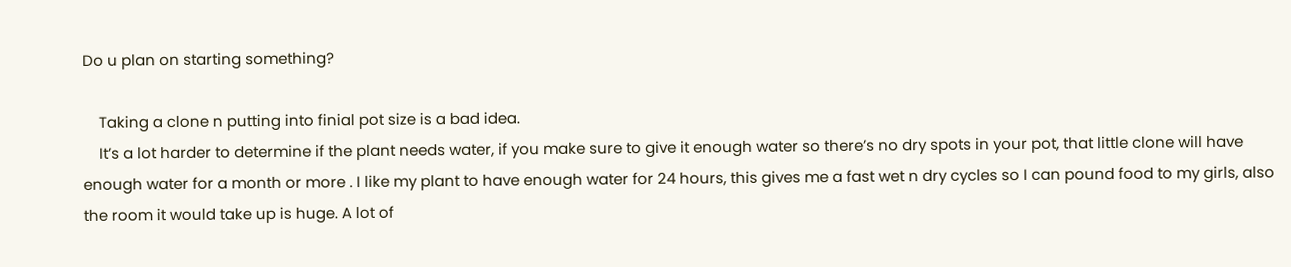Do u plan on starting something?

    Taking a clone n putting into finial pot size is a bad idea.
    It’s a lot harder to determine if the plant needs water, if you make sure to give it enough water so there’s no dry spots in your pot, that little clone will have enough water for a month or more . I like my plant to have enough water for 24 hours, this gives me a fast wet n dry cycles so I can pound food to my girls, also the room it would take up is huge. A lot of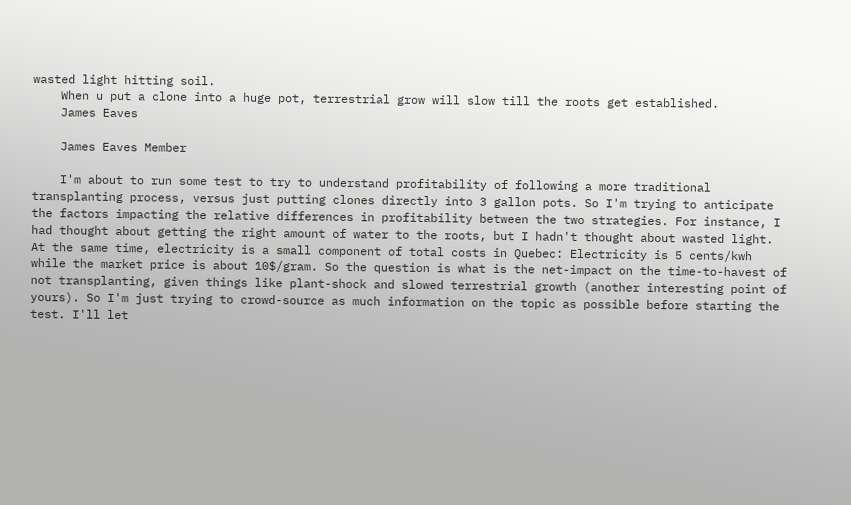wasted light hitting soil.
    When u put a clone into a huge pot, terrestrial grow will slow till the roots get established.
    James Eaves

    James Eaves Member

    I'm about to run some test to try to understand profitability of following a more traditional transplanting process, versus just putting clones directly into 3 gallon pots. So I'm trying to anticipate the factors impacting the relative differences in profitability between the two strategies. For instance, I had thought about getting the right amount of water to the roots, but I hadn't thought about wasted light. At the same time, electricity is a small component of total costs in Quebec: Electricity is 5 cents/kwh while the market price is about 10$/gram. So the question is what is the net-impact on the time-to-havest of not transplanting, given things like plant-shock and slowed terrestrial growth (another interesting point of yours). So I'm just trying to crowd-source as much information on the topic as possible before starting the test. I'll let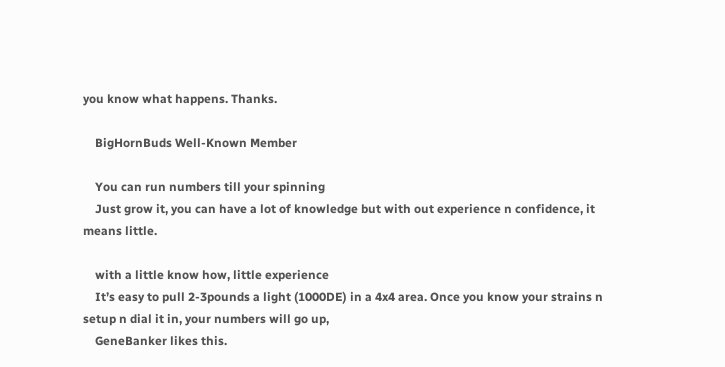you know what happens. Thanks.

    BigHornBuds Well-Known Member

    You can run numbers till your spinning
    Just grow it, you can have a lot of knowledge but with out experience n confidence, it means little.

    with a little know how, little experience
    It’s easy to pull 2-3pounds a light (1000DE) in a 4x4 area. Once you know your strains n setup n dial it in, your numbers will go up,
    GeneBanker likes this.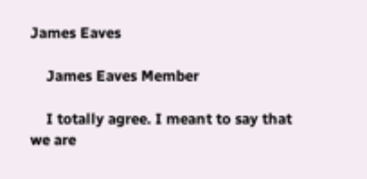James Eaves

    James Eaves Member

    I totally agree. I meant to say that we are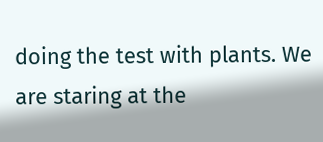doing the test with plants. We are staring at the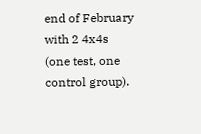end of February with 2 4x4s (one test, one control group).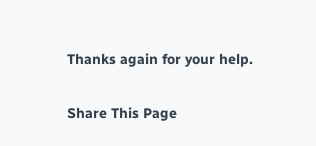Thanks again for your help.

Share This Page